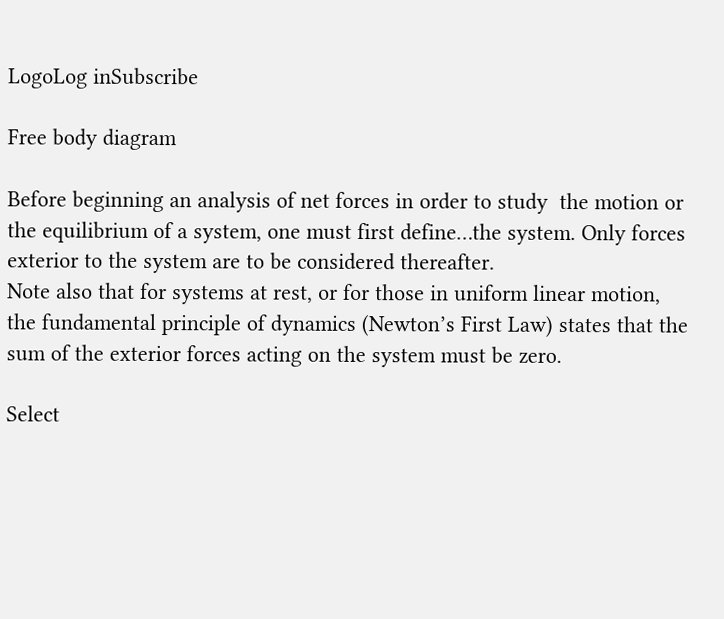LogoLog inSubscribe

Free body diagram

Before beginning an analysis of net forces in order to study  the motion or the equilibrium of a system, one must first define…the system. Only forces exterior to the system are to be considered thereafter.
Note also that for systems at rest, or for those in uniform linear motion, the fundamental principle of dynamics (Newton’s First Law) states that the sum of the exterior forces acting on the system must be zero.

Select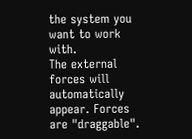the system you want to work with.
The external forces will automatically appear. Forces are "draggable".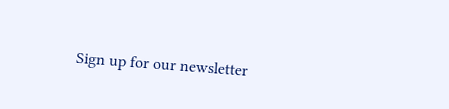Sign up for our newsletter